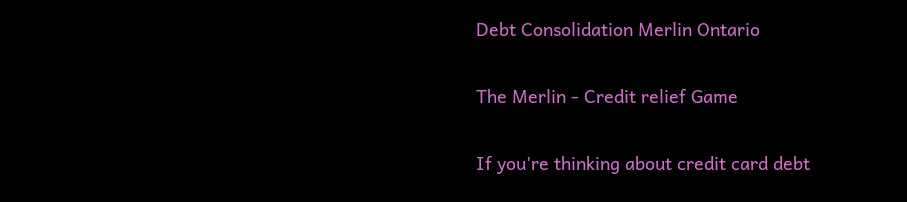Debt Consolidation Merlin Ontario

The Merlin - Credit relief Game

If you're thinking about credit card debt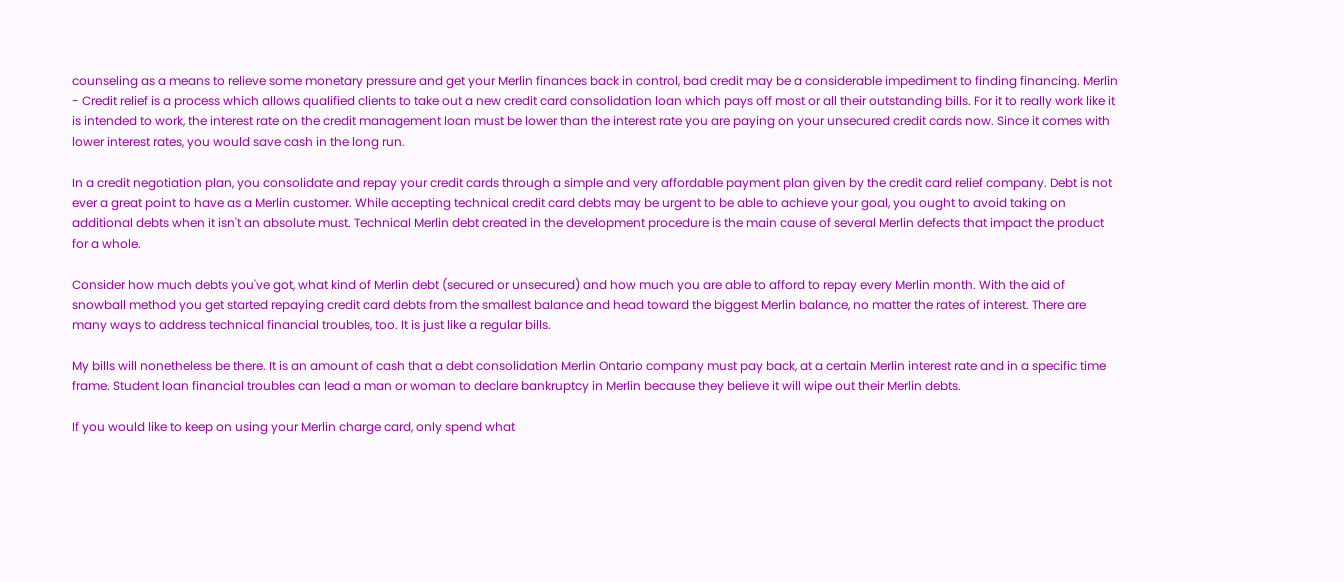counseling as a means to relieve some monetary pressure and get your Merlin finances back in control, bad credit may be a considerable impediment to finding financing. Merlin - Credit relief is a process which allows qualified clients to take out a new credit card consolidation loan which pays off most or all their outstanding bills. For it to really work like it is intended to work, the interest rate on the credit management loan must be lower than the interest rate you are paying on your unsecured credit cards now. Since it comes with lower interest rates, you would save cash in the long run.

In a credit negotiation plan, you consolidate and repay your credit cards through a simple and very affordable payment plan given by the credit card relief company. Debt is not ever a great point to have as a Merlin customer. While accepting technical credit card debts may be urgent to be able to achieve your goal, you ought to avoid taking on additional debts when it isn't an absolute must. Technical Merlin debt created in the development procedure is the main cause of several Merlin defects that impact the product for a whole.

Consider how much debts you've got, what kind of Merlin debt (secured or unsecured) and how much you are able to afford to repay every Merlin month. With the aid of snowball method you get started repaying credit card debts from the smallest balance and head toward the biggest Merlin balance, no matter the rates of interest. There are many ways to address technical financial troubles, too. It is just like a regular bills.

My bills will nonetheless be there. It is an amount of cash that a debt consolidation Merlin Ontario company must pay back, at a certain Merlin interest rate and in a specific time frame. Student loan financial troubles can lead a man or woman to declare bankruptcy in Merlin because they believe it will wipe out their Merlin debts.

If you would like to keep on using your Merlin charge card, only spend what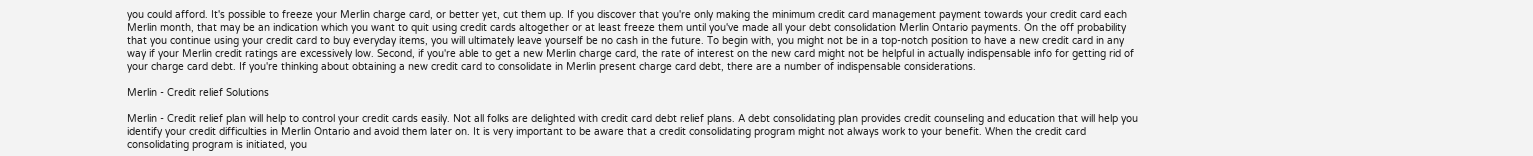you could afford. It's possible to freeze your Merlin charge card, or better yet, cut them up. If you discover that you're only making the minimum credit card management payment towards your credit card each Merlin month, that may be an indication which you want to quit using credit cards altogether or at least freeze them until you've made all your debt consolidation Merlin Ontario payments. On the off probability that you continue using your credit card to buy everyday items, you will ultimately leave yourself be no cash in the future. To begin with, you might not be in a top-notch position to have a new credit card in any way if your Merlin credit ratings are excessively low. Second, if you're able to get a new Merlin charge card, the rate of interest on the new card might not be helpful in actually indispensable info for getting rid of your charge card debt. If you're thinking about obtaining a new credit card to consolidate in Merlin present charge card debt, there are a number of indispensable considerations.

Merlin - Credit relief Solutions

Merlin - Credit relief plan will help to control your credit cards easily. Not all folks are delighted with credit card debt relief plans. A debt consolidating plan provides credit counseling and education that will help you identify your credit difficulties in Merlin Ontario and avoid them later on. It is very important to be aware that a credit consolidating program might not always work to your benefit. When the credit card consolidating program is initiated, you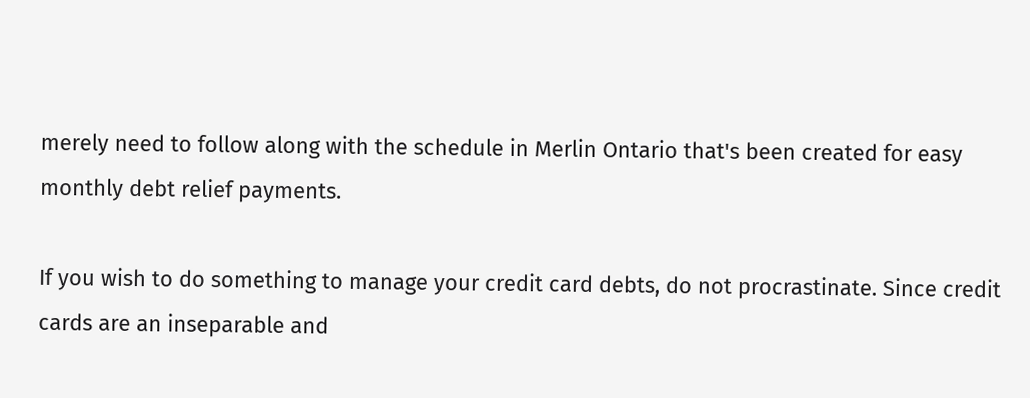merely need to follow along with the schedule in Merlin Ontario that's been created for easy monthly debt relief payments.

If you wish to do something to manage your credit card debts, do not procrastinate. Since credit cards are an inseparable and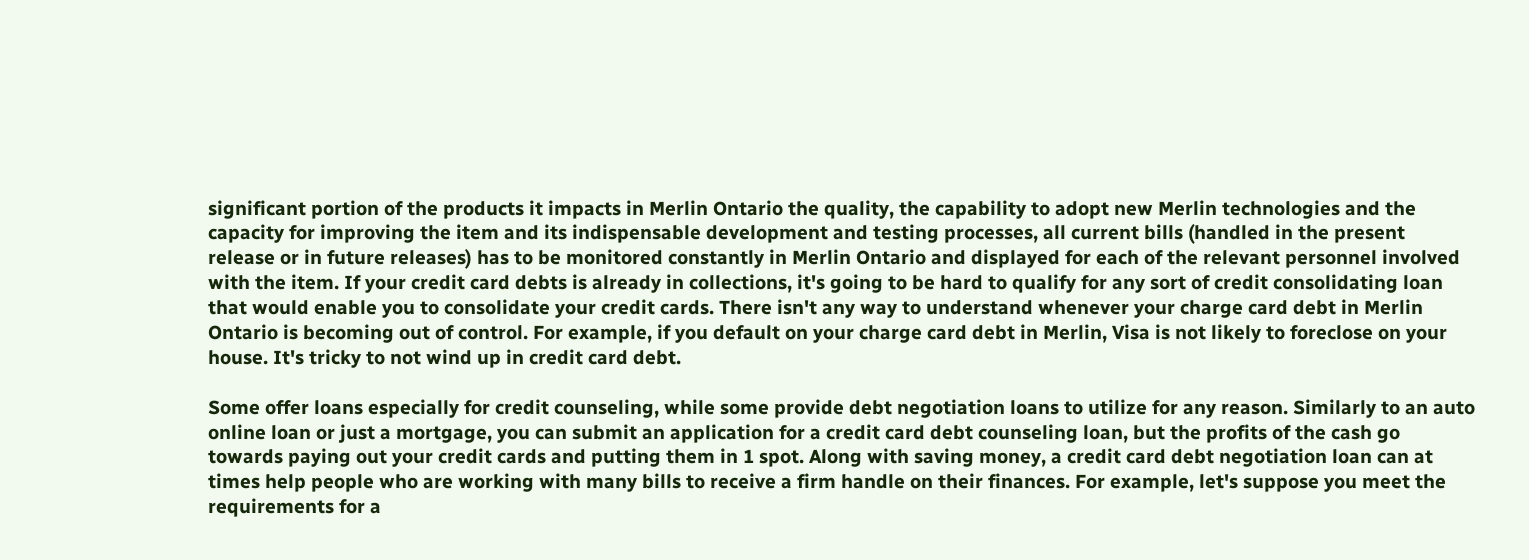significant portion of the products it impacts in Merlin Ontario the quality, the capability to adopt new Merlin technologies and the capacity for improving the item and its indispensable development and testing processes, all current bills (handled in the present release or in future releases) has to be monitored constantly in Merlin Ontario and displayed for each of the relevant personnel involved with the item. If your credit card debts is already in collections, it's going to be hard to qualify for any sort of credit consolidating loan that would enable you to consolidate your credit cards. There isn't any way to understand whenever your charge card debt in Merlin Ontario is becoming out of control. For example, if you default on your charge card debt in Merlin, Visa is not likely to foreclose on your house. It's tricky to not wind up in credit card debt.

Some offer loans especially for credit counseling, while some provide debt negotiation loans to utilize for any reason. Similarly to an auto online loan or just a mortgage, you can submit an application for a credit card debt counseling loan, but the profits of the cash go towards paying out your credit cards and putting them in 1 spot. Along with saving money, a credit card debt negotiation loan can at times help people who are working with many bills to receive a firm handle on their finances. For example, let's suppose you meet the requirements for a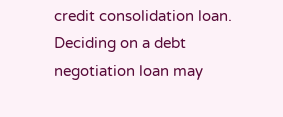credit consolidation loan. Deciding on a debt negotiation loan may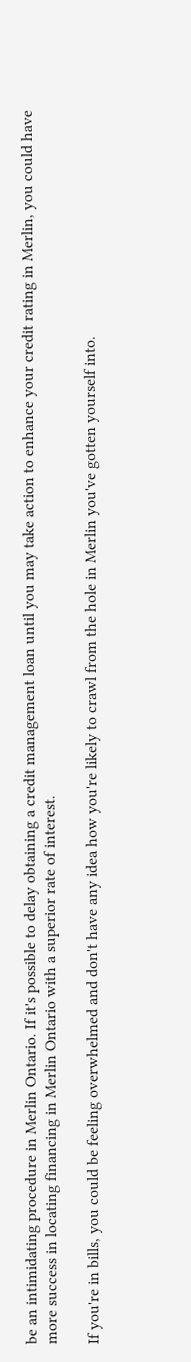be an intimidating procedure in Merlin Ontario. If it's possible to delay obtaining a credit management loan until you may take action to enhance your credit rating in Merlin, you could have more success in locating financing in Merlin Ontario with a superior rate of interest.

If you're in bills, you could be feeling overwhelmed and don't have any idea how you're likely to crawl from the hole in Merlin you've gotten yourself into.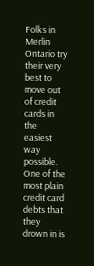Folks in Merlin Ontario try their very best to move out of credit cards in the easiest way possible. One of the most plain credit card debts that they drown in is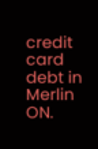credit card debt in Merlin ON.